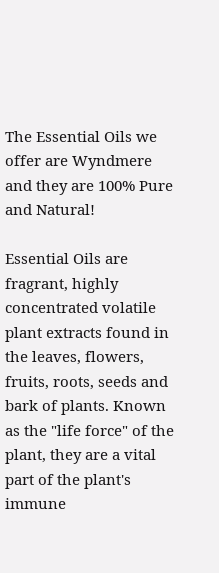The Essential Oils we offer are Wyndmere and they are 100% Pure and Natural!

Essential Oils are fragrant, highly concentrated volatile plant extracts found in the leaves, flowers, fruits, roots, seeds and bark of plants. Known as the "life force" of the plant, they are a vital part of the plant's immune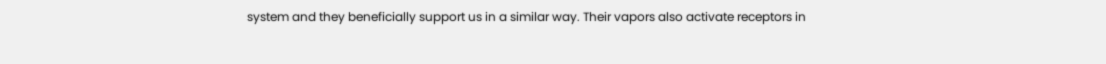system and they beneficially support us in a similar way. Their vapors also activate receptors in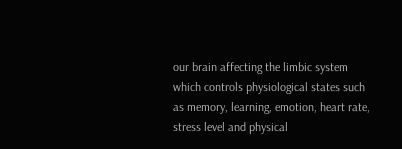our brain affecting the limbic system which controls physiological states such as memory, learning, emotion, heart rate, stress level and physical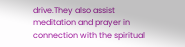drive.They also assist meditation and prayer in connection with the spiritual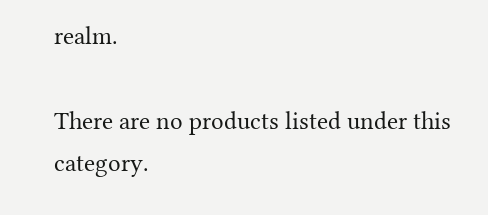realm.

There are no products listed under this category.